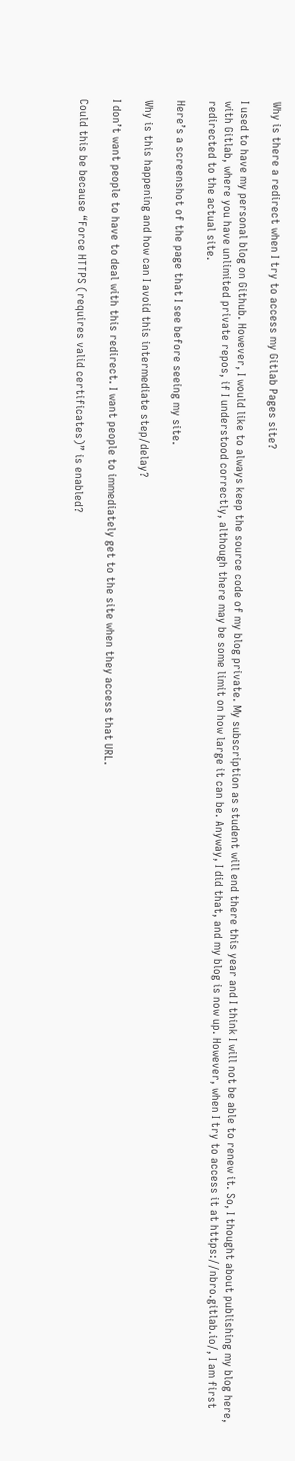Why is there a redirect when I try to access my Gitlab Pages site?

I used to have my personal blog on Github. However, I would like to always keep the source code of my blog private. My subscription as student will end there this year and I think I will not be able to renew it. So, I thought about publishing my blog here, with Gitlab, where you have unlimited private repos, if I understood correctly, although there may be some limit on how large it can be. Anyway, I did that, and my blog is now up. However, when I try to access it at https://nbro.gitlab.io/, I am first redirected to the actual site.

Here’s a screenshot of the page that I see before seeing my site.

Why is this happening and how can I avoid this intermediate step/delay?

I don’t want people to have to deal with this redirect. I want people to immediately get to the site when they access that URL.

Could this be because “Force HTTPS (requires valid certificates)” is enabled?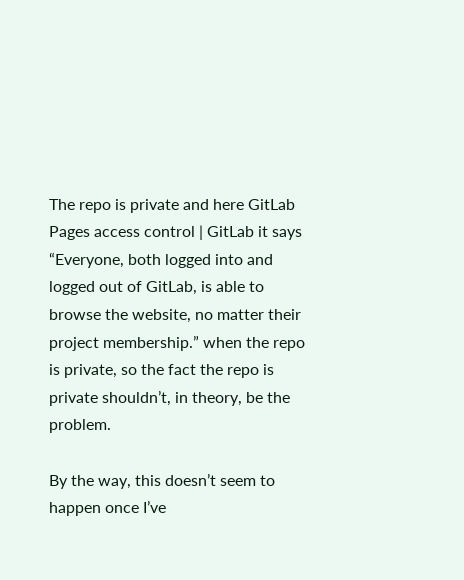The repo is private and here GitLab Pages access control | GitLab it says “Everyone, both logged into and logged out of GitLab, is able to browse the website, no matter their project membership.” when the repo is private, so the fact the repo is private shouldn’t, in theory, be the problem.

By the way, this doesn’t seem to happen once I’ve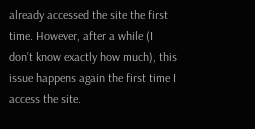already accessed the site the first time. However, after a while (I don’t know exactly how much), this issue happens again the first time I access the site.